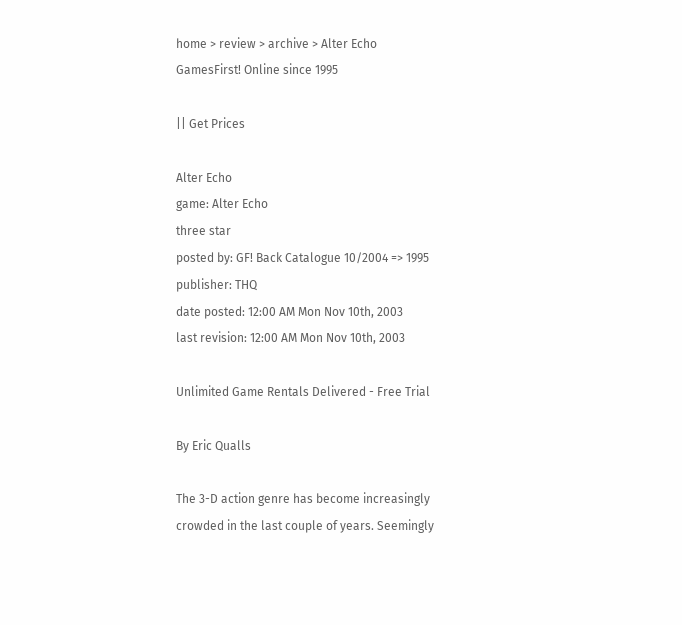home > review > archive > Alter Echo
GamesFirst! Online since 1995

|| Get Prices

Alter Echo
game: Alter Echo
three star
posted by: GF! Back Catalogue 10/2004 => 1995
publisher: THQ
date posted: 12:00 AM Mon Nov 10th, 2003
last revision: 12:00 AM Mon Nov 10th, 2003

Unlimited Game Rentals Delivered - Free Trial

By Eric Qualls

The 3-D action genre has become increasingly crowded in the last couple of years. Seemingly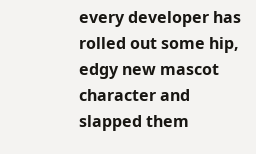every developer has rolled out some hip, edgy new mascot character and slapped them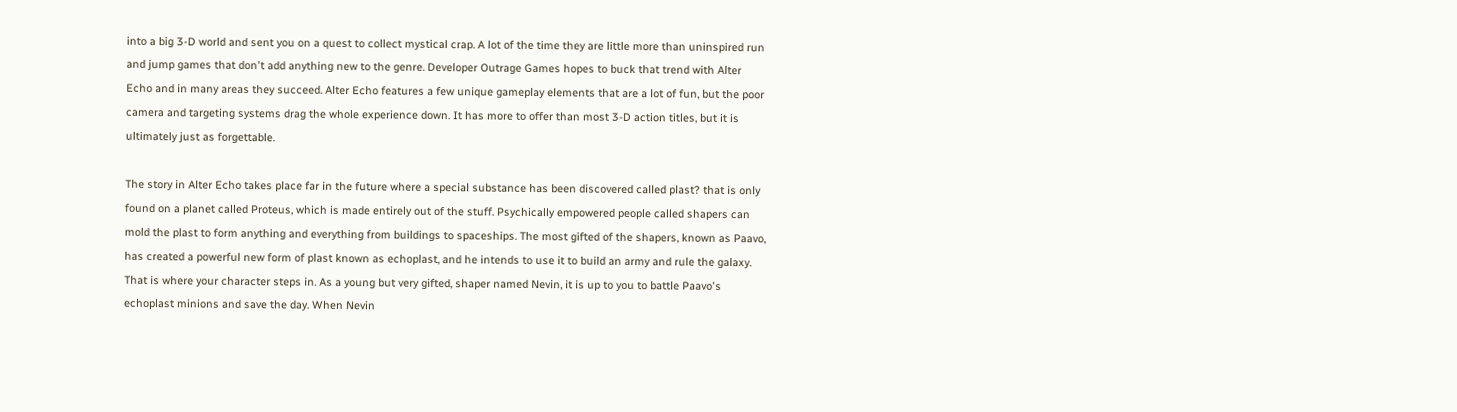into a big 3-D world and sent you on a quest to collect mystical crap. A lot of the time they are little more than uninspired run and jump games that don't add anything new to the genre. Developer Outrage Games hopes to buck that trend with Alter Echo and in many areas they succeed. Alter Echo features a few unique gameplay elements that are a lot of fun, but the poor camera and targeting systems drag the whole experience down. It has more to offer than most 3-D action titles, but it is ultimately just as forgettable.

The story in Alter Echo takes place far in the future where a special substance has been discovered called plast? that is only found on a planet called Proteus, which is made entirely out of the stuff. Psychically empowered people called shapers can mold the plast to form anything and everything from buildings to spaceships. The most gifted of the shapers, known as Paavo, has created a powerful new form of plast known as echoplast, and he intends to use it to build an army and rule the galaxy. That is where your character steps in. As a young but very gifted, shaper named Nevin, it is up to you to battle Paavo's echoplast minions and save the day. When Nevin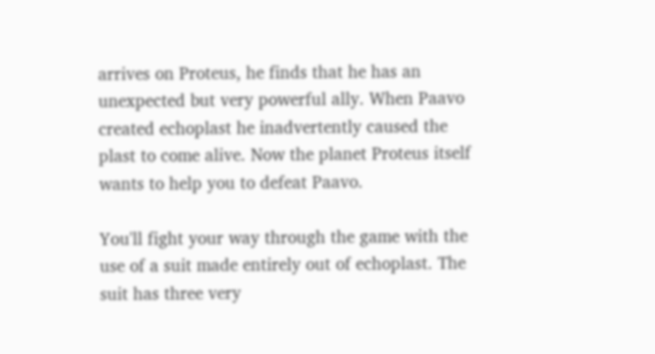arrives on Proteus, he finds that he has an unexpected but very powerful ally. When Paavo created echoplast he inadvertently caused the plast to come alive. Now the planet Proteus itself wants to help you to defeat Paavo.

You'll fight your way through the game with the use of a suit made entirely out of echoplast. The suit has three very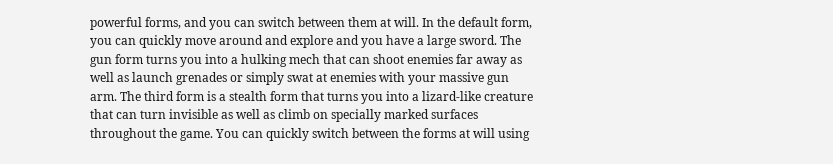powerful forms, and you can switch between them at will. In the default form, you can quickly move around and explore and you have a large sword. The gun form turns you into a hulking mech that can shoot enemies far away as well as launch grenades or simply swat at enemies with your massive gun arm. The third form is a stealth form that turns you into a lizard-like creature that can turn invisible as well as climb on specially marked surfaces throughout the game. You can quickly switch between the forms at will using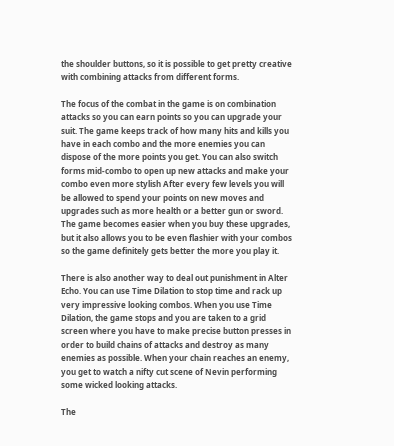the shoulder buttons, so it is possible to get pretty creative with combining attacks from different forms.

The focus of the combat in the game is on combination attacks so you can earn points so you can upgrade your suit. The game keeps track of how many hits and kills you have in each combo and the more enemies you can dispose of the more points you get. You can also switch forms mid-combo to open up new attacks and make your combo even more stylish After every few levels you will be allowed to spend your points on new moves and upgrades such as more health or a better gun or sword. The game becomes easier when you buy these upgrades, but it also allows you to be even flashier with your combos so the game definitely gets better the more you play it.

There is also another way to deal out punishment in Alter Echo. You can use Time Dilation to stop time and rack up very impressive looking combos. When you use Time Dilation, the game stops and you are taken to a grid screen where you have to make precise button presses in order to build chains of attacks and destroy as many enemies as possible. When your chain reaches an enemy, you get to watch a nifty cut scene of Nevin performing some wicked looking attacks.

The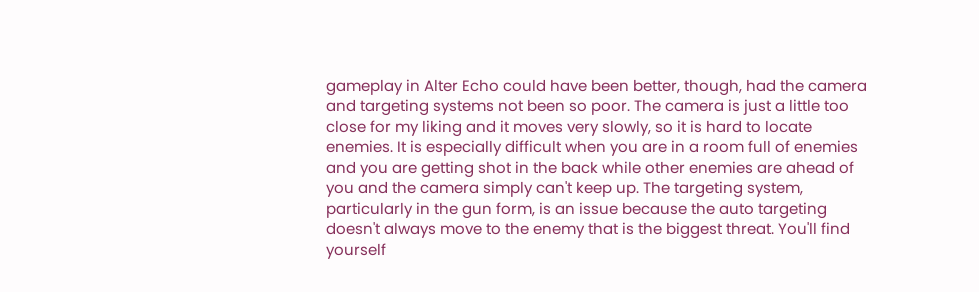gameplay in Alter Echo could have been better, though, had the camera and targeting systems not been so poor. The camera is just a little too close for my liking and it moves very slowly, so it is hard to locate enemies. It is especially difficult when you are in a room full of enemies and you are getting shot in the back while other enemies are ahead of you and the camera simply can't keep up. The targeting system, particularly in the gun form, is an issue because the auto targeting doesn't always move to the enemy that is the biggest threat. You'll find yourself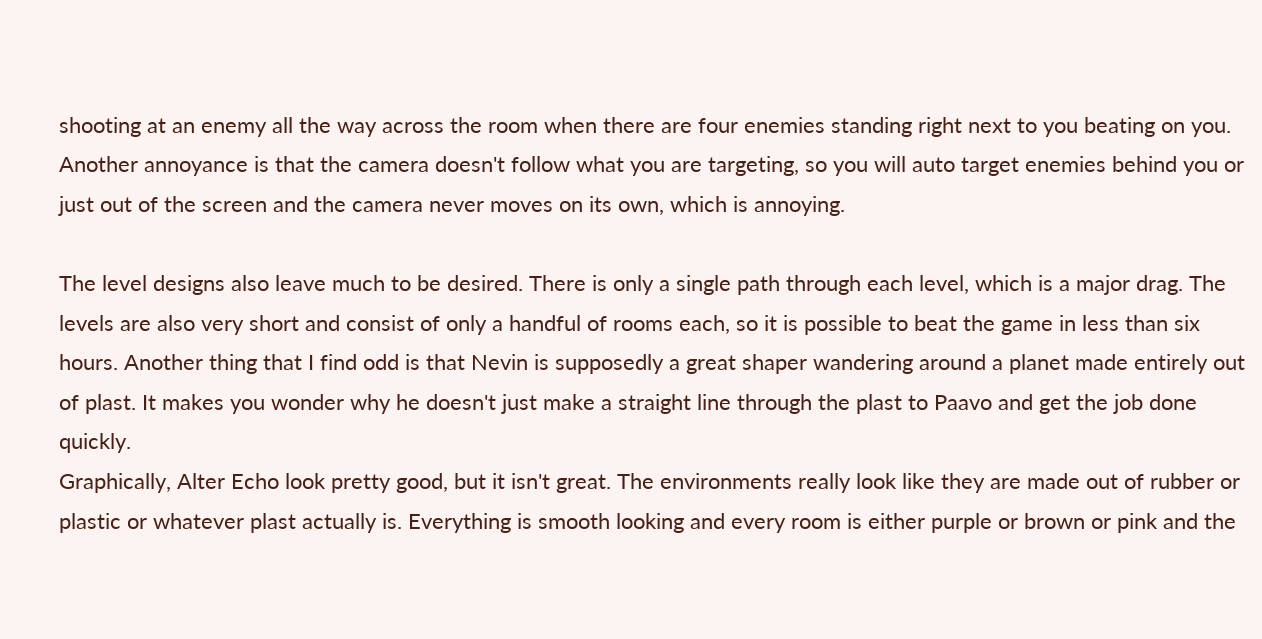shooting at an enemy all the way across the room when there are four enemies standing right next to you beating on you. Another annoyance is that the camera doesn't follow what you are targeting, so you will auto target enemies behind you or just out of the screen and the camera never moves on its own, which is annoying.

The level designs also leave much to be desired. There is only a single path through each level, which is a major drag. The levels are also very short and consist of only a handful of rooms each, so it is possible to beat the game in less than six hours. Another thing that I find odd is that Nevin is supposedly a great shaper wandering around a planet made entirely out of plast. It makes you wonder why he doesn't just make a straight line through the plast to Paavo and get the job done quickly.
Graphically, Alter Echo look pretty good, but it isn't great. The environments really look like they are made out of rubber or plastic or whatever plast actually is. Everything is smooth looking and every room is either purple or brown or pink and the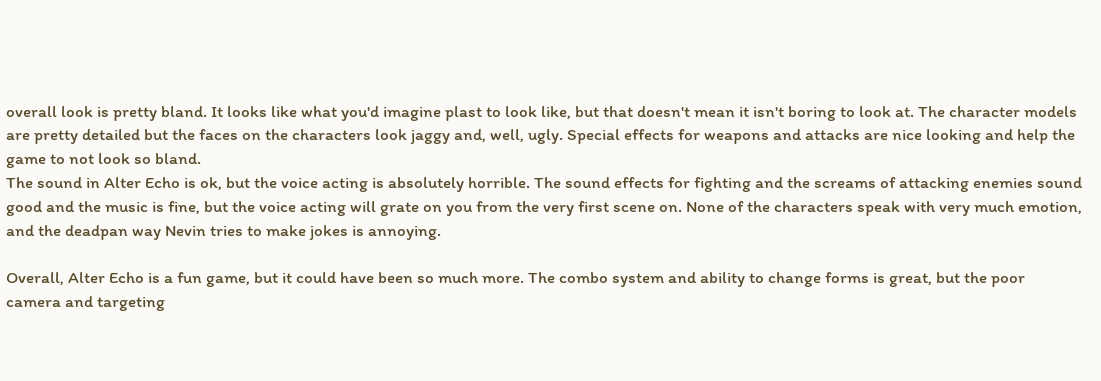overall look is pretty bland. It looks like what you'd imagine plast to look like, but that doesn't mean it isn't boring to look at. The character models are pretty detailed but the faces on the characters look jaggy and, well, ugly. Special effects for weapons and attacks are nice looking and help the game to not look so bland.
The sound in Alter Echo is ok, but the voice acting is absolutely horrible. The sound effects for fighting and the screams of attacking enemies sound good and the music is fine, but the voice acting will grate on you from the very first scene on. None of the characters speak with very much emotion, and the deadpan way Nevin tries to make jokes is annoying.

Overall, Alter Echo is a fun game, but it could have been so much more. The combo system and ability to change forms is great, but the poor camera and targeting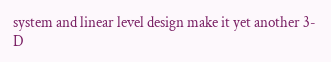system and linear level design make it yet another 3-D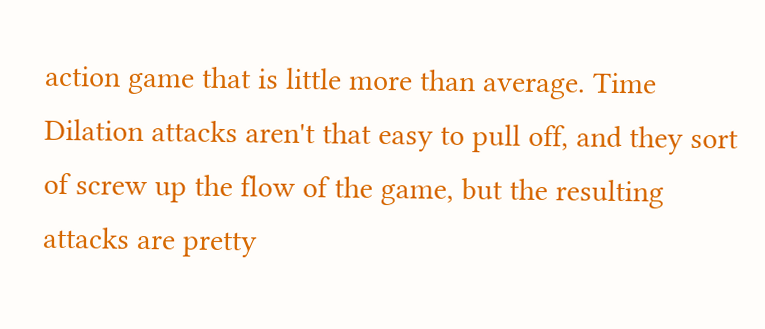action game that is little more than average. Time Dilation attacks aren't that easy to pull off, and they sort of screw up the flow of the game, but the resulting attacks are pretty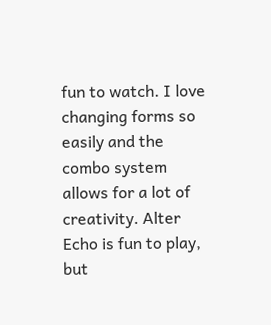fun to watch. I love changing forms so easily and the combo system allows for a lot of creativity. Alter Echo is fun to play, but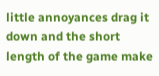little annoyances drag it down and the short length of the game make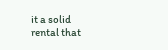it a solid rental that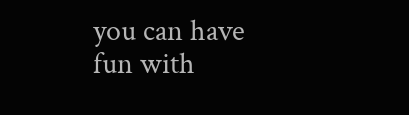you can have fun with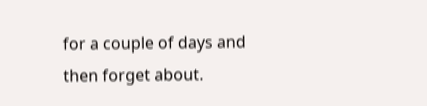for a couple of days and then forget about.